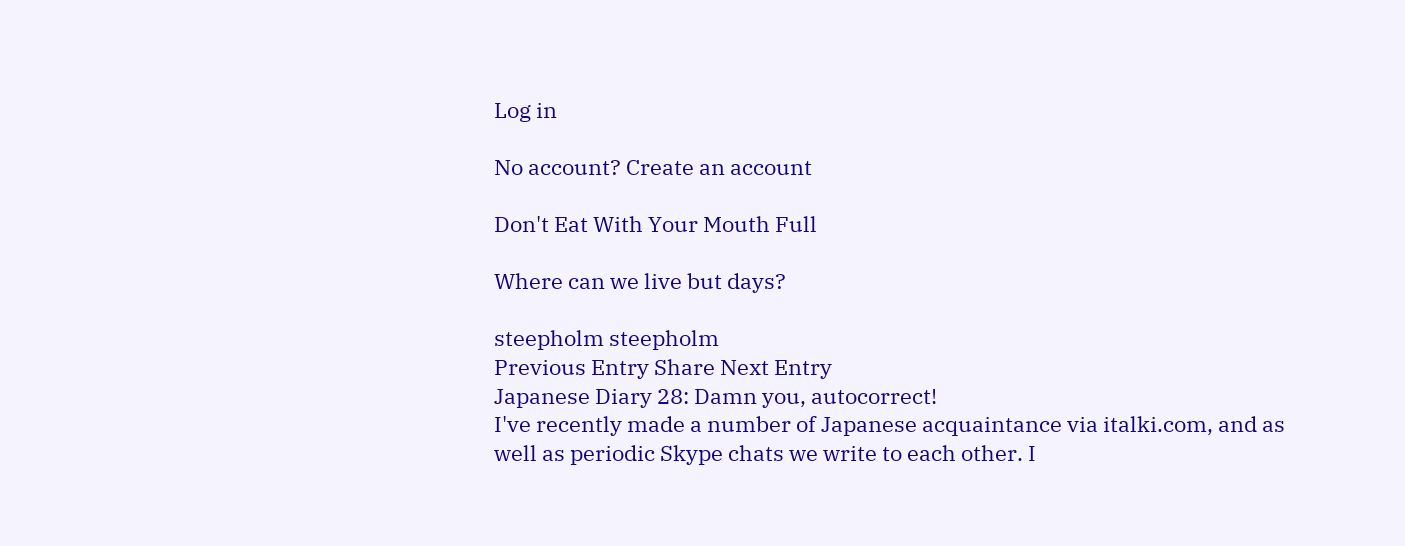Log in

No account? Create an account

Don't Eat With Your Mouth Full

Where can we live but days?

steepholm steepholm
Previous Entry Share Next Entry
Japanese Diary 28: Damn you, autocorrect!
I've recently made a number of Japanese acquaintance via italki.com, and as well as periodic Skype chats we write to each other. I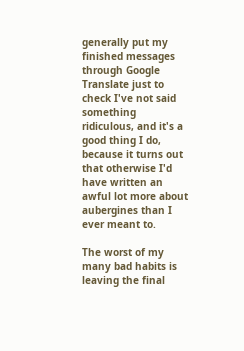generally put my finished messages through Google Translate just to check I've not said something ridiculous, and it's a good thing I do, because it turns out that otherwise I'd have written an awful lot more about aubergines than I ever meant to.

The worst of my many bad habits is leaving the final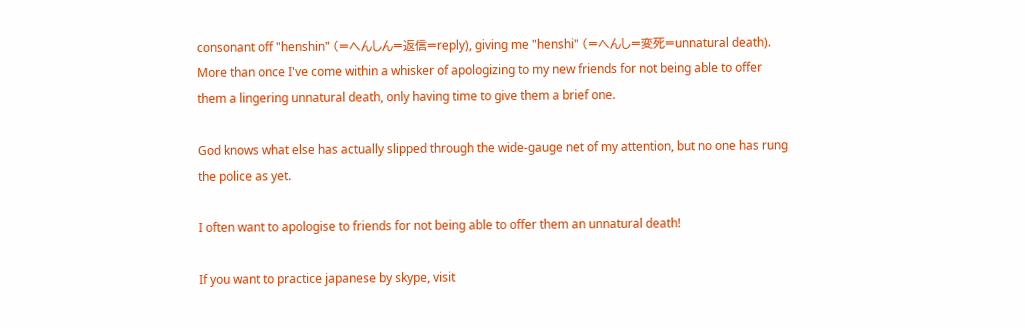consonant off "henshin" (=へんしん=返信=reply), giving me "henshi" (=へんし=変死=unnatural death). More than once I've come within a whisker of apologizing to my new friends for not being able to offer them a lingering unnatural death, only having time to give them a brief one.

God knows what else has actually slipped through the wide-gauge net of my attention, but no one has rung the police as yet.

I often want to apologise to friends for not being able to offer them an unnatural death!

If you want to practice japanese by skype, visit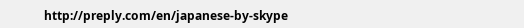http://preply.com/en/japanese-by-skype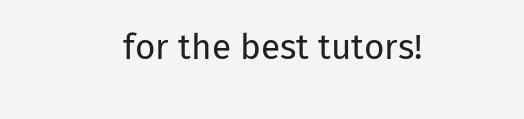for the best tutors!